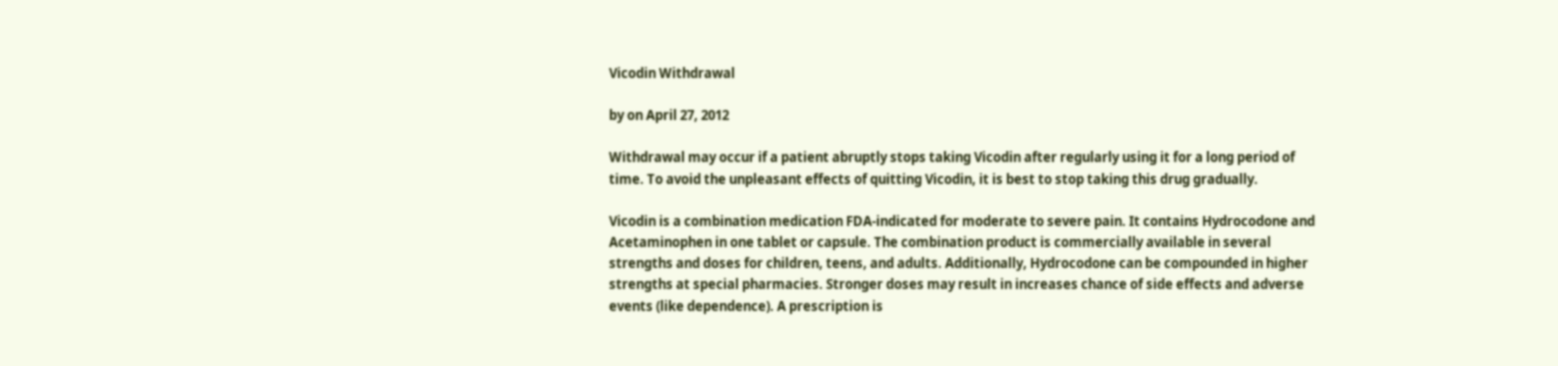Vicodin Withdrawal

by on April 27, 2012

Withdrawal may occur if a patient abruptly stops taking Vicodin after regularly using it for a long period of time. To avoid the unpleasant effects of quitting Vicodin, it is best to stop taking this drug gradually.

Vicodin is a combination medication FDA-indicated for moderate to severe pain. It contains Hydrocodone and Acetaminophen in one tablet or capsule. The combination product is commercially available in several strengths and doses for children, teens, and adults. Additionally, Hydrocodone can be compounded in higher strengths at special pharmacies. Stronger doses may result in increases chance of side effects and adverse events (like dependence). A prescription is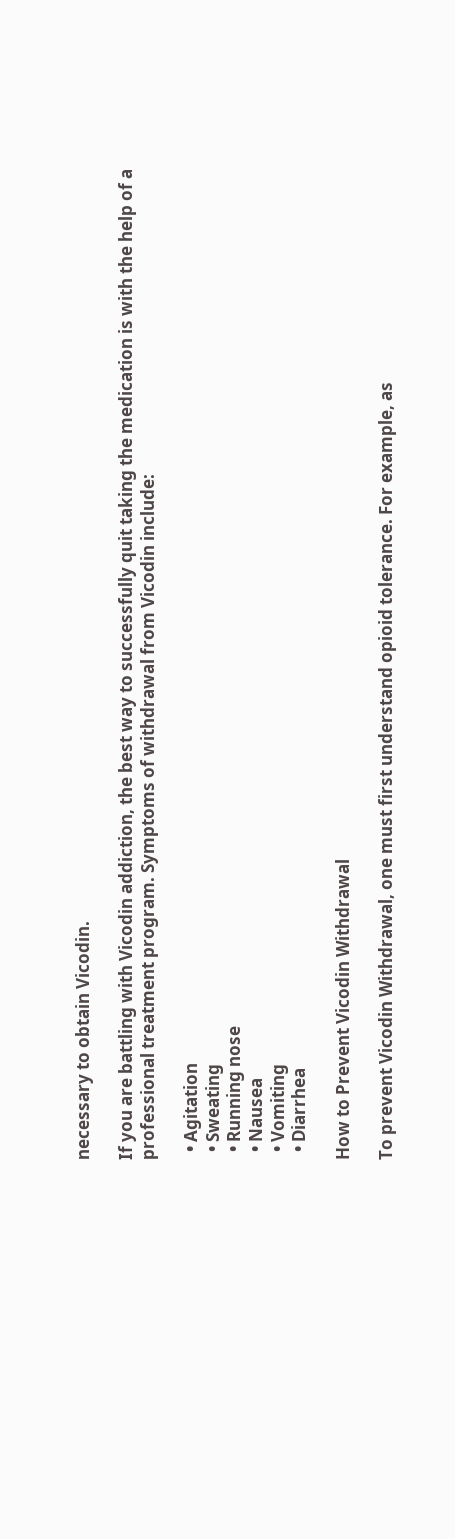necessary to obtain Vicodin.

If you are battling with Vicodin addiction, the best way to successfully quit taking the medication is with the help of a professional treatment program. Symptoms of withdrawal from Vicodin include:

  • Agitation
  • Sweating
  • Running nose
  • Nausea
  • Vomiting
  • Diarrhea

How to Prevent Vicodin Withdrawal

To prevent Vicodin Withdrawal, one must first understand opioid tolerance. For example, as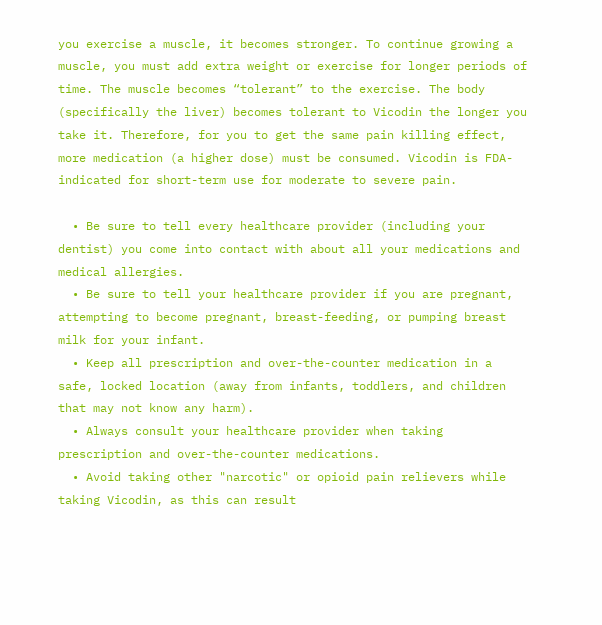you exercise a muscle, it becomes stronger. To continue growing a muscle, you must add extra weight or exercise for longer periods of time. The muscle becomes “tolerant” to the exercise. The body (specifically the liver) becomes tolerant to Vicodin the longer you take it. Therefore, for you to get the same pain killing effect, more medication (a higher dose) must be consumed. Vicodin is FDA-indicated for short-term use for moderate to severe pain.

  • Be sure to tell every healthcare provider (including your dentist) you come into contact with about all your medications and medical allergies.
  • Be sure to tell your healthcare provider if you are pregnant, attempting to become pregnant, breast-feeding, or pumping breast milk for your infant.
  • Keep all prescription and over-the-counter medication in a safe, locked location (away from infants, toddlers, and children that may not know any harm).
  • Always consult your healthcare provider when taking prescription and over-the-counter medications.
  • Avoid taking other "narcotic" or opioid pain relievers while taking Vicodin, as this can result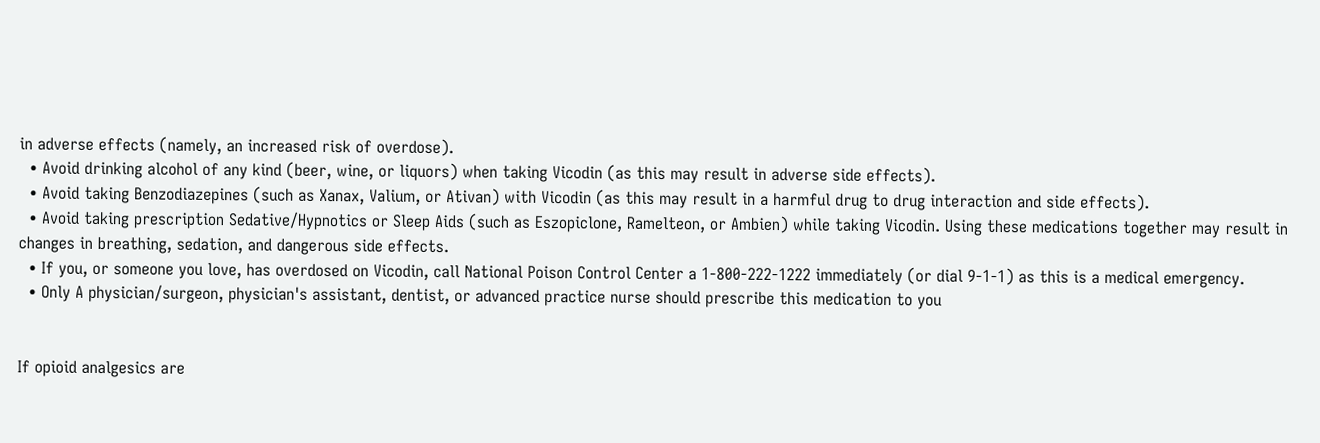in adverse effects (namely, an increased risk of overdose).
  • Avoid drinking alcohol of any kind (beer, wine, or liquors) when taking Vicodin (as this may result in adverse side effects).
  • Avoid taking Benzodiazepines (such as Xanax, Valium, or Ativan) with Vicodin (as this may result in a harmful drug to drug interaction and side effects).
  • Avoid taking prescription Sedative/Hypnotics or Sleep Aids (such as Eszopiclone, Ramelteon, or Ambien) while taking Vicodin. Using these medications together may result in changes in breathing, sedation, and dangerous side effects.
  • If you, or someone you love, has overdosed on Vicodin, call National Poison Control Center a 1-800-222-1222 immediately (or dial 9-1-1) as this is a medical emergency.
  • Only A physician/surgeon, physician's assistant, dentist, or advanced practice nurse should prescribe this medication to you


If opioid analgesics are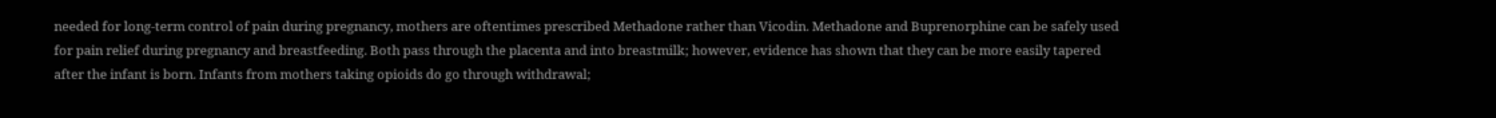needed for long-term control of pain during pregnancy, mothers are oftentimes prescribed Methadone rather than Vicodin. Methadone and Buprenorphine can be safely used for pain relief during pregnancy and breastfeeding. Both pass through the placenta and into breastmilk; however, evidence has shown that they can be more easily tapered after the infant is born. Infants from mothers taking opioids do go through withdrawal;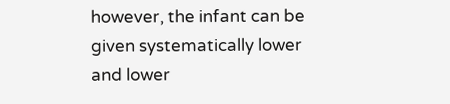however, the infant can be given systematically lower and lower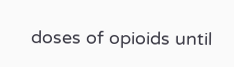doses of opioids until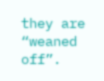they are “weaned off”.